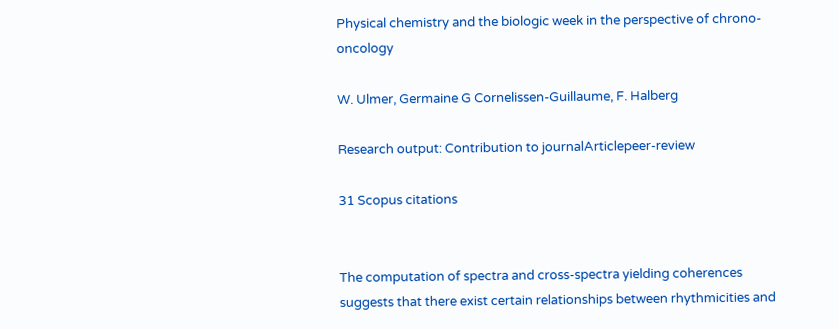Physical chemistry and the biologic week in the perspective of chrono-oncology

W. Ulmer, Germaine G Cornelissen-Guillaume, F. Halberg

Research output: Contribution to journalArticlepeer-review

31 Scopus citations


The computation of spectra and cross-spectra yielding coherences suggests that there exist certain relationships between rhythmicities and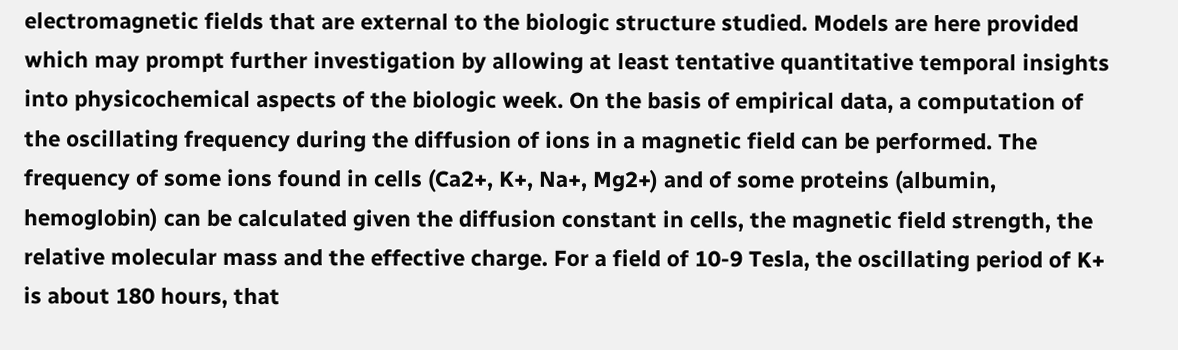electromagnetic fields that are external to the biologic structure studied. Models are here provided which may prompt further investigation by allowing at least tentative quantitative temporal insights into physicochemical aspects of the biologic week. On the basis of empirical data, a computation of the oscillating frequency during the diffusion of ions in a magnetic field can be performed. The frequency of some ions found in cells (Ca2+, K+, Na+, Mg2+) and of some proteins (albumin, hemoglobin) can be calculated given the diffusion constant in cells, the magnetic field strength, the relative molecular mass and the effective charge. For a field of 10-9 Tesla, the oscillating period of K+ is about 180 hours, that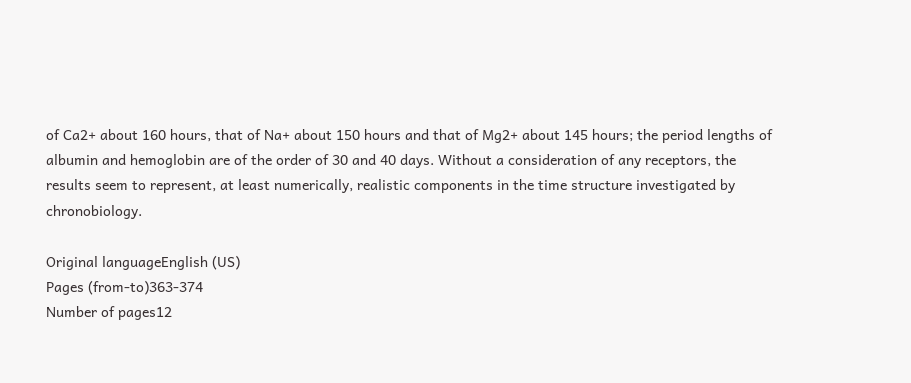of Ca2+ about 160 hours, that of Na+ about 150 hours and that of Mg2+ about 145 hours; the period lengths of albumin and hemoglobin are of the order of 30 and 40 days. Without a consideration of any receptors, the results seem to represent, at least numerically, realistic components in the time structure investigated by chronobiology.

Original languageEnglish (US)
Pages (from-to)363-374
Number of pages12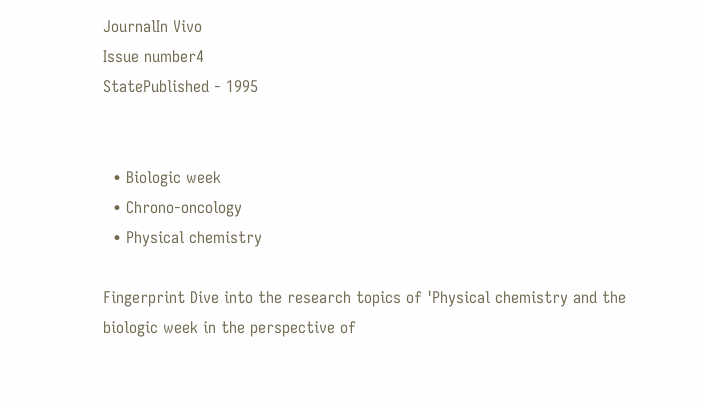JournalIn Vivo
Issue number4
StatePublished - 1995


  • Biologic week
  • Chrono-oncology
  • Physical chemistry

Fingerprint Dive into the research topics of 'Physical chemistry and the biologic week in the perspective of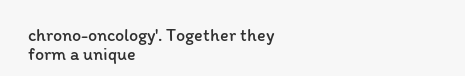chrono-oncology'. Together they form a unique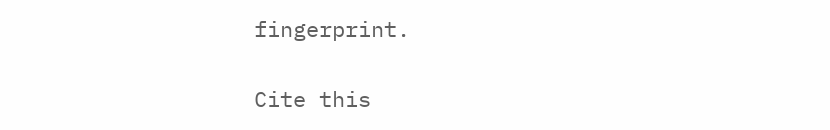fingerprint.

Cite this